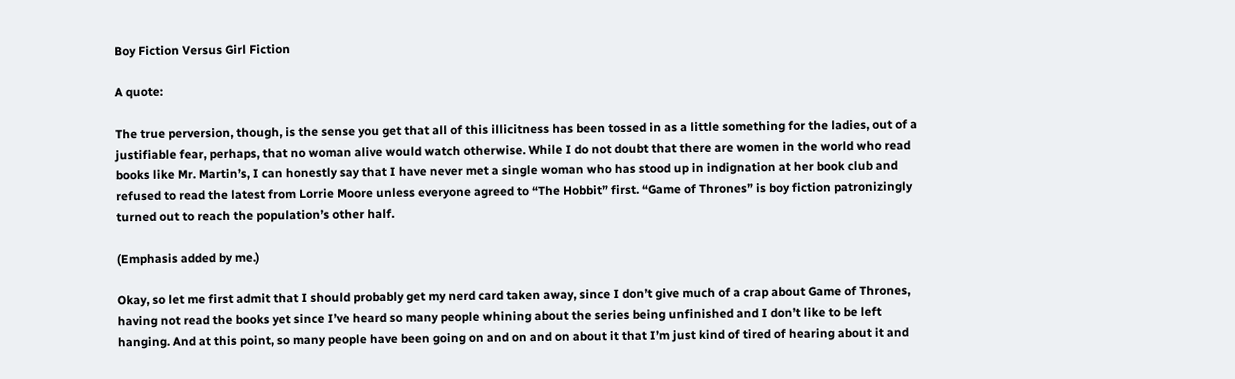Boy Fiction Versus Girl Fiction

A quote:

The true perversion, though, is the sense you get that all of this illicitness has been tossed in as a little something for the ladies, out of a justifiable fear, perhaps, that no woman alive would watch otherwise. While I do not doubt that there are women in the world who read books like Mr. Martin’s, I can honestly say that I have never met a single woman who has stood up in indignation at her book club and refused to read the latest from Lorrie Moore unless everyone agreed to “The Hobbit” first. “Game of Thrones” is boy fiction patronizingly turned out to reach the population’s other half.

(Emphasis added by me.)

Okay, so let me first admit that I should probably get my nerd card taken away, since I don’t give much of a crap about Game of Thrones, having not read the books yet since I’ve heard so many people whining about the series being unfinished and I don’t like to be left hanging. And at this point, so many people have been going on and on and on about it that I’m just kind of tired of hearing about it and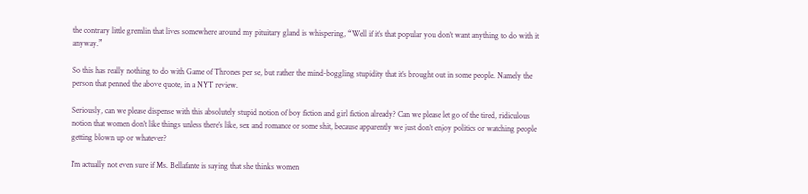the contrary little gremlin that lives somewhere around my pituitary gland is whispering, “Well if it’s that popular you don’t want anything to do with it anyway.”

So this has really nothing to do with Game of Thrones per se, but rather the mind-boggling stupidity that it’s brought out in some people. Namely the person that penned the above quote, in a NYT review.

Seriously, can we please dispense with this absolutely stupid notion of boy fiction and girl fiction already? Can we please let go of the tired, ridiculous notion that women don’t like things unless there’s like, sex and romance or some shit, because apparently we just don’t enjoy politics or watching people getting blown up or whatever?

I’m actually not even sure if Ms. Bellafante is saying that she thinks women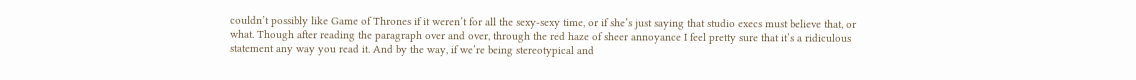couldn’t possibly like Game of Thrones if it weren’t for all the sexy-sexy time, or if she’s just saying that studio execs must believe that, or what. Though after reading the paragraph over and over, through the red haze of sheer annoyance I feel pretty sure that it’s a ridiculous statement any way you read it. And by the way, if we’re being stereotypical and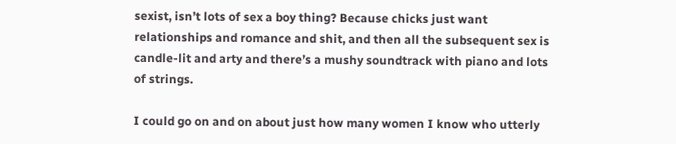sexist, isn’t lots of sex a boy thing? Because chicks just want relationships and romance and shit, and then all the subsequent sex is candle-lit and arty and there’s a mushy soundtrack with piano and lots of strings.

I could go on and on about just how many women I know who utterly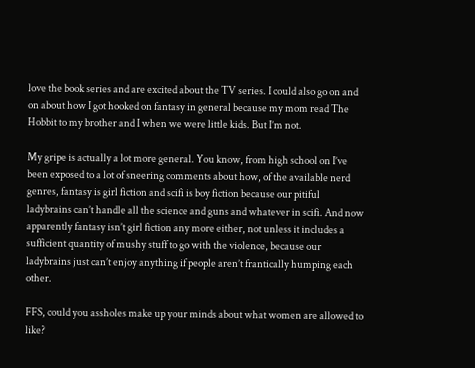love the book series and are excited about the TV series. I could also go on and on about how I got hooked on fantasy in general because my mom read The Hobbit to my brother and I when we were little kids. But I’m not.

My gripe is actually a lot more general. You know, from high school on I’ve been exposed to a lot of sneering comments about how, of the available nerd genres, fantasy is girl fiction and scifi is boy fiction because our pitiful ladybrains can’t handle all the science and guns and whatever in scifi. And now apparently fantasy isn’t girl fiction any more either, not unless it includes a sufficient quantity of mushy stuff to go with the violence, because our ladybrains just can’t enjoy anything if people aren’t frantically humping each other.

FFS, could you assholes make up your minds about what women are allowed to like?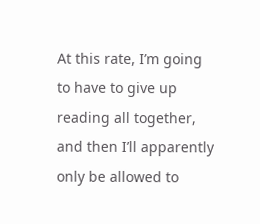At this rate, I’m going to have to give up reading all together, and then I’ll apparently only be allowed to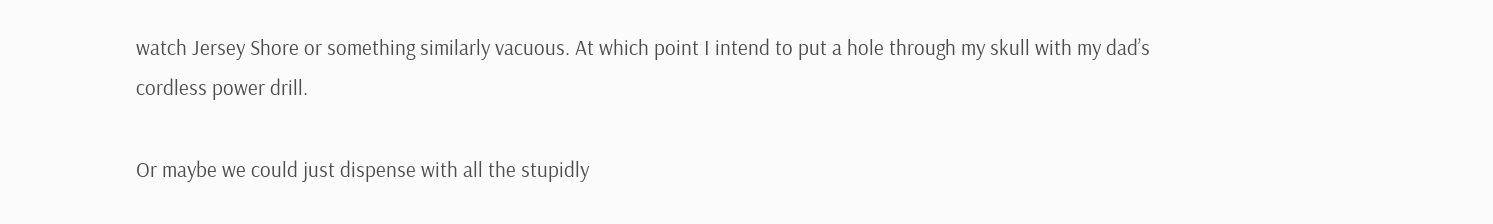watch Jersey Shore or something similarly vacuous. At which point I intend to put a hole through my skull with my dad’s cordless power drill.

Or maybe we could just dispense with all the stupidly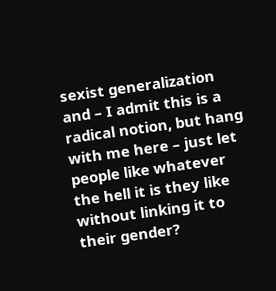sexist generalization and – I admit this is a radical notion, but hang with me here – just let people like whatever the hell it is they like without linking it to their gender?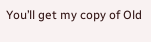You’ll get my copy of Old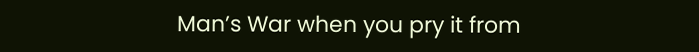Man’s War when you pry it from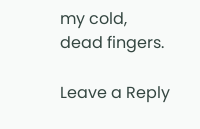my cold, dead fingers.

Leave a Reply